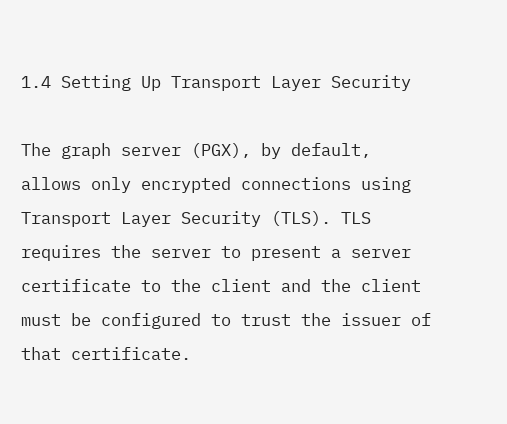1.4 Setting Up Transport Layer Security

The graph server (PGX), by default, allows only encrypted connections using Transport Layer Security (TLS). TLS requires the server to present a server certificate to the client and the client must be configured to trust the issuer of that certificate.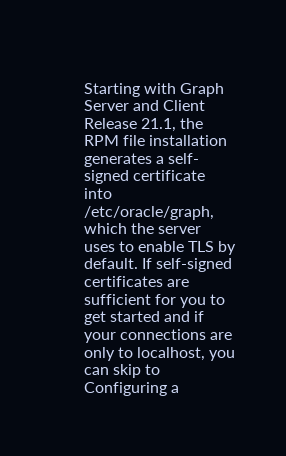Starting with Graph Server and Client Release 21.1, the RPM file installation generates a self-signed certificate into /etc/oracle/graph, which the server uses to enable TLS by default. If self-signed certificates are sufficient for you to get started and if your connections are only to localhost, you can skip to Configuring a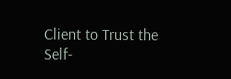Client to Trust the Self-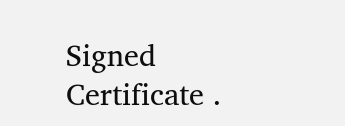Signed Certificate .